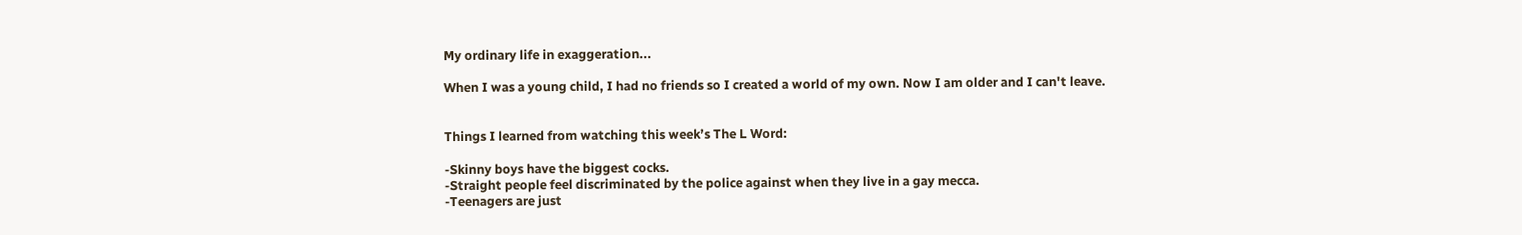My ordinary life in exaggeration...

When I was a young child, I had no friends so I created a world of my own. Now I am older and I can't leave.


Things I learned from watching this week’s The L Word:

-Skinny boys have the biggest cocks.
-Straight people feel discriminated by the police against when they live in a gay mecca.
-Teenagers are just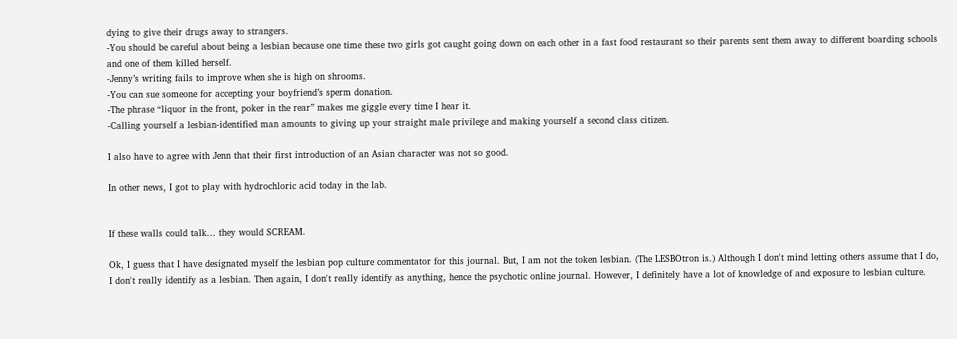dying to give their drugs away to strangers.
-You should be careful about being a lesbian because one time these two girls got caught going down on each other in a fast food restaurant so their parents sent them away to different boarding schools and one of them killed herself.
-Jenny’s writing fails to improve when she is high on shrooms.
-You can sue someone for accepting your boyfriend’s sperm donation.
-The phrase “liquor in the front, poker in the rear” makes me giggle every time I hear it.
-Calling yourself a lesbian-identified man amounts to giving up your straight male privilege and making yourself a second class citizen.

I also have to agree with Jenn that their first introduction of an Asian character was not so good.

In other news, I got to play with hydrochloric acid today in the lab.


If these walls could talk... they would SCREAM.

Ok, I guess that I have designated myself the lesbian pop culture commentator for this journal. But, I am not the token lesbian. (The LESBOtron is.) Although I don't mind letting others assume that I do, I don't really identify as a lesbian. Then again, I don't really identify as anything, hence the psychotic online journal. However, I definitely have a lot of knowledge of and exposure to lesbian culture.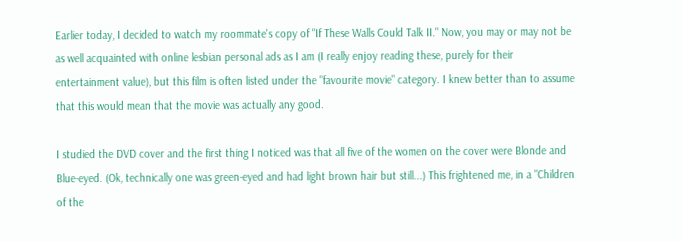Earlier today, I decided to watch my roommate's copy of "If These Walls Could Talk II." Now, you may or may not be as well acquainted with online lesbian personal ads as I am (I really enjoy reading these, purely for their entertainment value), but this film is often listed under the "favourite movie" category. I knew better than to assume that this would mean that the movie was actually any good.

I studied the DVD cover and the first thing I noticed was that all five of the women on the cover were Blonde and Blue-eyed. (Ok, technically one was green-eyed and had light brown hair but still...) This frightened me, in a "Children of the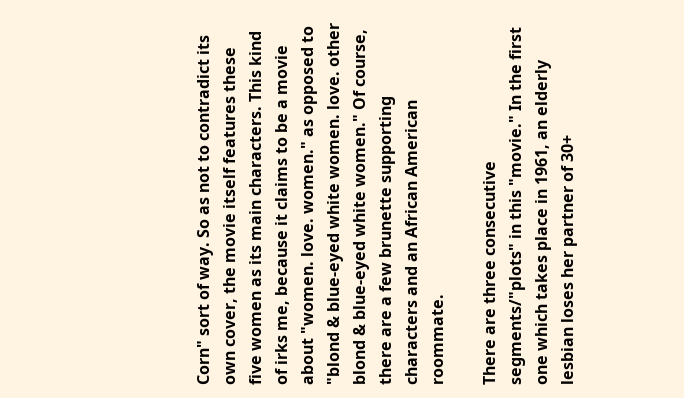Corn" sort of way. So as not to contradict its own cover, the movie itself features these five women as its main characters. This kind of irks me, because it claims to be a movie about "women. love. women." as opposed to "blond & blue-eyed white women. love. other blond & blue-eyed white women." Of course, there are a few brunette supporting characters and an African American roommate.

There are three consecutive segments/"plots" in this "movie." In the first one which takes place in 1961, an elderly lesbian loses her partner of 30+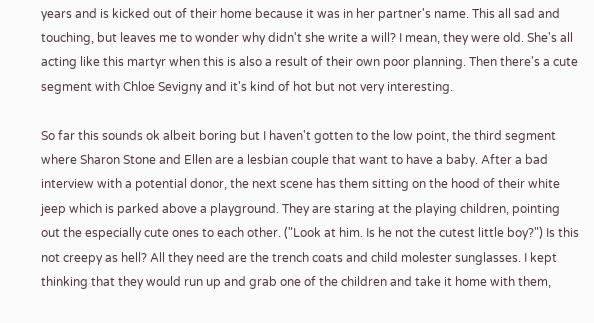years and is kicked out of their home because it was in her partner's name. This all sad and touching, but leaves me to wonder why didn't she write a will? I mean, they were old. She's all acting like this martyr when this is also a result of their own poor planning. Then there's a cute segment with Chloe Sevigny and it's kind of hot but not very interesting.

So far this sounds ok albeit boring but I haven't gotten to the low point, the third segment where Sharon Stone and Ellen are a lesbian couple that want to have a baby. After a bad interview with a potential donor, the next scene has them sitting on the hood of their white jeep which is parked above a playground. They are staring at the playing children, pointing out the especially cute ones to each other. ("Look at him. Is he not the cutest little boy?") Is this not creepy as hell? All they need are the trench coats and child molester sunglasses. I kept thinking that they would run up and grab one of the children and take it home with them,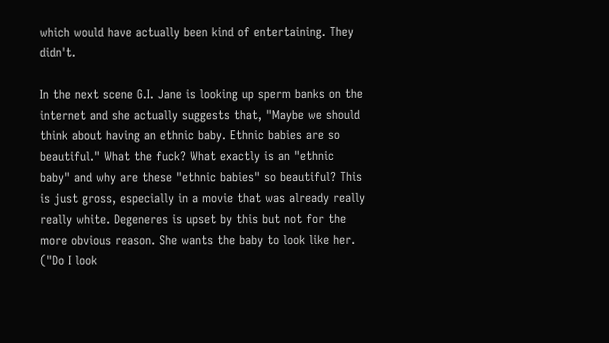which would have actually been kind of entertaining. They didn't.

In the next scene G.I. Jane is looking up sperm banks on the internet and she actually suggests that, "Maybe we should think about having an ethnic baby. Ethnic babies are so beautiful." What the fuck? What exactly is an "ethnic baby" and why are these "ethnic babies" so beautiful? This is just gross, especially in a movie that was already really really white. Degeneres is upset by this but not for the more obvious reason. She wants the baby to look like her. ("Do I look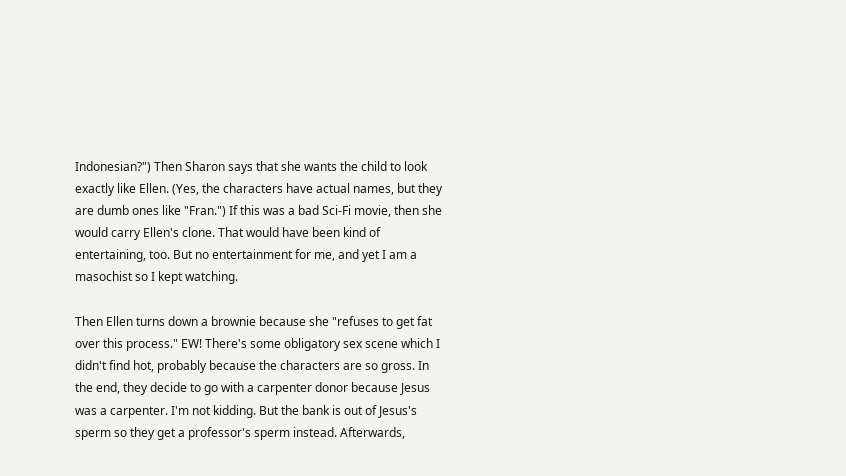Indonesian?") Then Sharon says that she wants the child to look exactly like Ellen. (Yes, the characters have actual names, but they are dumb ones like "Fran.") If this was a bad Sci-Fi movie, then she would carry Ellen's clone. That would have been kind of entertaining, too. But no entertainment for me, and yet I am a masochist so I kept watching.

Then Ellen turns down a brownie because she "refuses to get fat over this process." EW! There's some obligatory sex scene which I didn't find hot, probably because the characters are so gross. In the end, they decide to go with a carpenter donor because Jesus was a carpenter. I'm not kidding. But the bank is out of Jesus's sperm so they get a professor's sperm instead. Afterwards,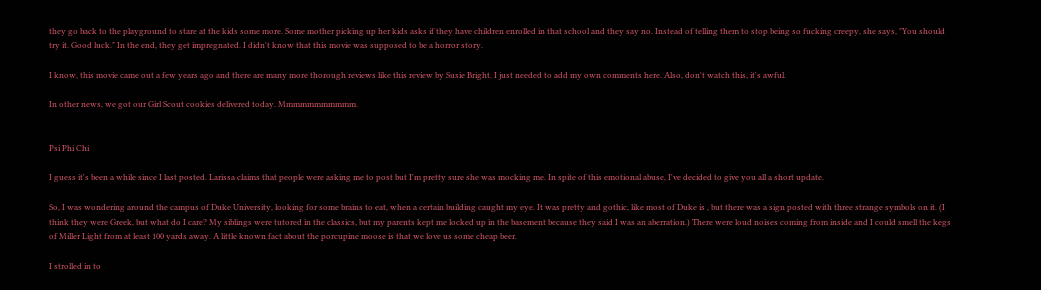they go back to the playground to stare at the kids some more. Some mother picking up her kids asks if they have children enrolled in that school and they say no. Instead of telling them to stop being so fucking creepy, she says, "You should try it. Good luck." In the end, they get impregnated. I didn't know that this movie was supposed to be a horror story.

I know, this movie came out a few years ago and there are many more thorough reviews like this review by Susie Bright. I just needed to add my own comments here. Also, don't watch this, it's awful.

In other news, we got our Girl Scout cookies delivered today. Mmmmmmmmmmm.


Psi Phi Chi

I guess it's been a while since I last posted. Larissa claims that people were asking me to post but I'm pretty sure she was mocking me. In spite of this emotional abuse, I've decided to give you all a short update.

So, I was wondering around the campus of Duke University, looking for some brains to eat, when a certain building caught my eye. It was pretty and gothic, like most of Duke is , but there was a sign posted with three strange symbols on it. (I think they were Greek, but what do I care? My siblings were tutored in the classics, but my parents kept me locked up in the basement because they said I was an aberration.) There were loud noises coming from inside and I could smell the kegs of Miller Light from at least 100 yards away. A little known fact about the porcupine moose is that we love us some cheap beer.

I strolled in to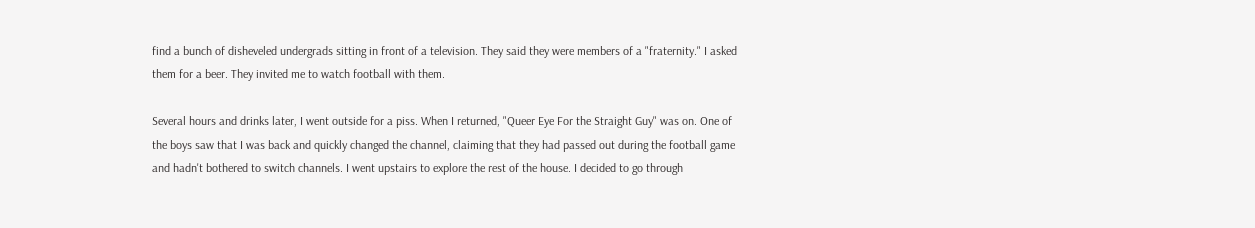find a bunch of disheveled undergrads sitting in front of a television. They said they were members of a "fraternity." I asked them for a beer. They invited me to watch football with them.

Several hours and drinks later, I went outside for a piss. When I returned, "Queer Eye For the Straight Guy" was on. One of the boys saw that I was back and quickly changed the channel, claiming that they had passed out during the football game and hadn't bothered to switch channels. I went upstairs to explore the rest of the house. I decided to go through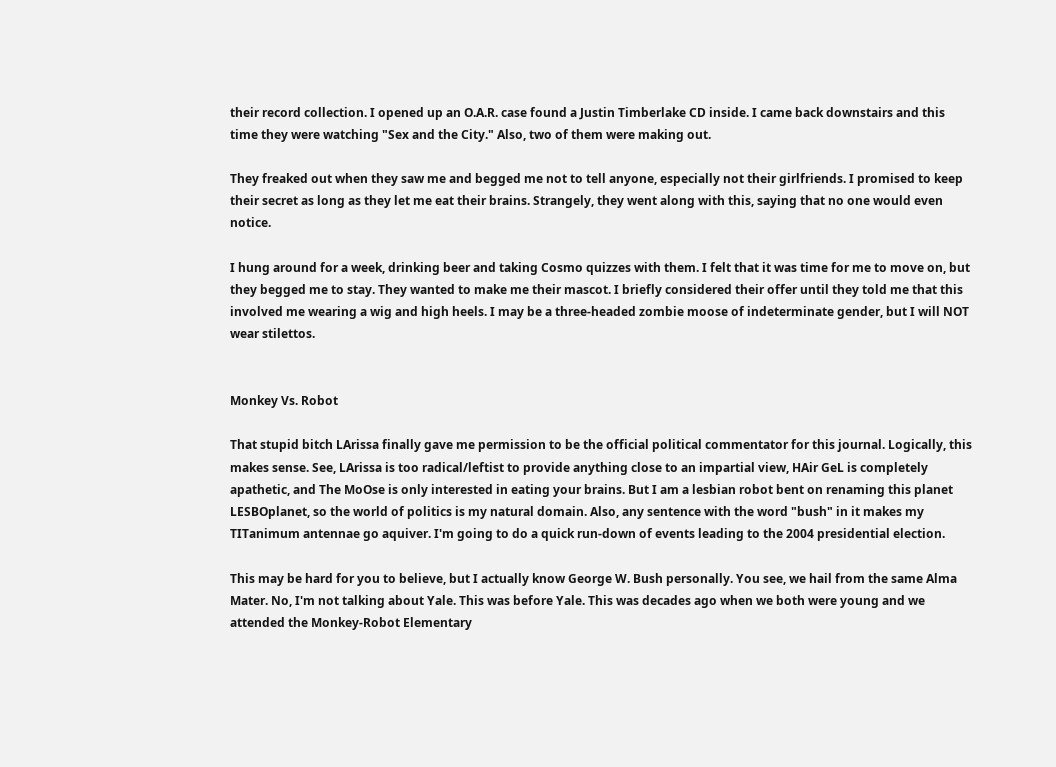their record collection. I opened up an O.A.R. case found a Justin Timberlake CD inside. I came back downstairs and this time they were watching "Sex and the City." Also, two of them were making out.

They freaked out when they saw me and begged me not to tell anyone, especially not their girlfriends. I promised to keep their secret as long as they let me eat their brains. Strangely, they went along with this, saying that no one would even notice.

I hung around for a week, drinking beer and taking Cosmo quizzes with them. I felt that it was time for me to move on, but they begged me to stay. They wanted to make me their mascot. I briefly considered their offer until they told me that this involved me wearing a wig and high heels. I may be a three-headed zombie moose of indeterminate gender, but I will NOT wear stilettos.


Monkey Vs. Robot

That stupid bitch LArissa finally gave me permission to be the official political commentator for this journal. Logically, this makes sense. See, LArissa is too radical/leftist to provide anything close to an impartial view, HAir GeL is completely apathetic, and The MoOse is only interested in eating your brains. But I am a lesbian robot bent on renaming this planet LESBOplanet, so the world of politics is my natural domain. Also, any sentence with the word "bush" in it makes my TITanimum antennae go aquiver. I'm going to do a quick run-down of events leading to the 2004 presidential election.

This may be hard for you to believe, but I actually know George W. Bush personally. You see, we hail from the same Alma Mater. No, I'm not talking about Yale. This was before Yale. This was decades ago when we both were young and we attended the Monkey-Robot Elementary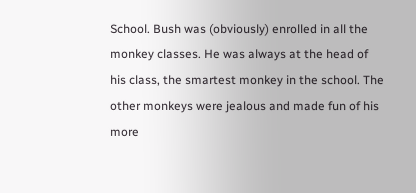School. Bush was (obviously) enrolled in all the monkey classes. He was always at the head of his class, the smartest monkey in the school. The other monkeys were jealous and made fun of his more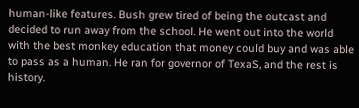human-like features. Bush grew tired of being the outcast and decided to run away from the school. He went out into the world with the best monkey education that money could buy and was able to pass as a human. He ran for governor of TexaS, and the rest is history.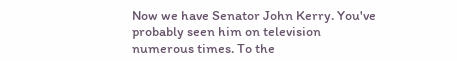Now we have Senator John Kerry. You've probably seen him on television numerous times. To the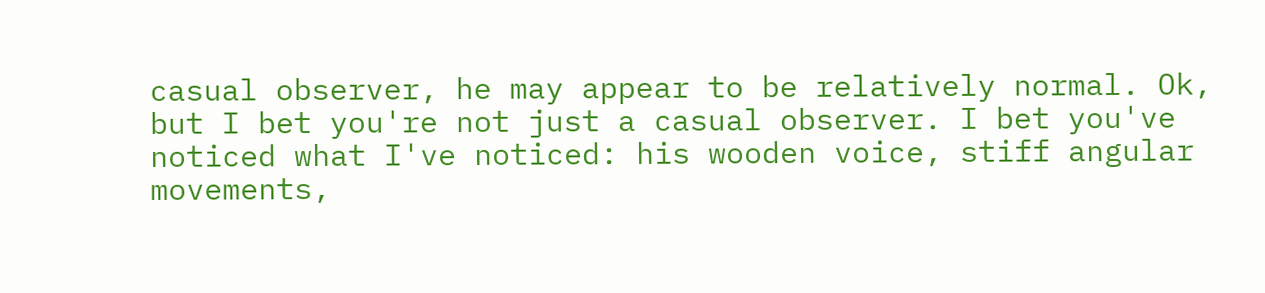casual observer, he may appear to be relatively normal. Ok, but I bet you're not just a casual observer. I bet you've noticed what I've noticed: his wooden voice, stiff angular movements,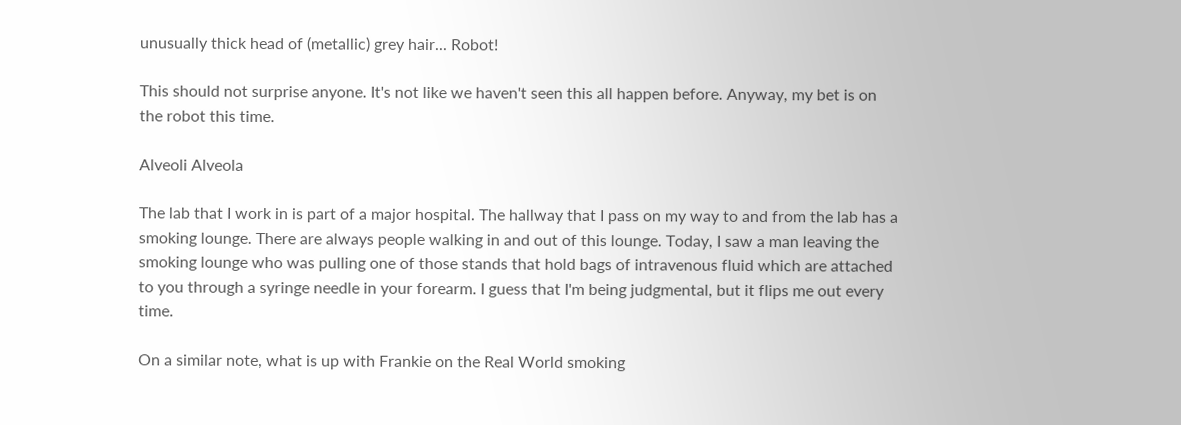unusually thick head of (metallic) grey hair... Robot!

This should not surprise anyone. It's not like we haven't seen this all happen before. Anyway, my bet is on the robot this time.

Alveoli Alveola

The lab that I work in is part of a major hospital. The hallway that I pass on my way to and from the lab has a smoking lounge. There are always people walking in and out of this lounge. Today, I saw a man leaving the smoking lounge who was pulling one of those stands that hold bags of intravenous fluid which are attached to you through a syringe needle in your forearm. I guess that I'm being judgmental, but it flips me out every time.

On a similar note, what is up with Frankie on the Real World smoking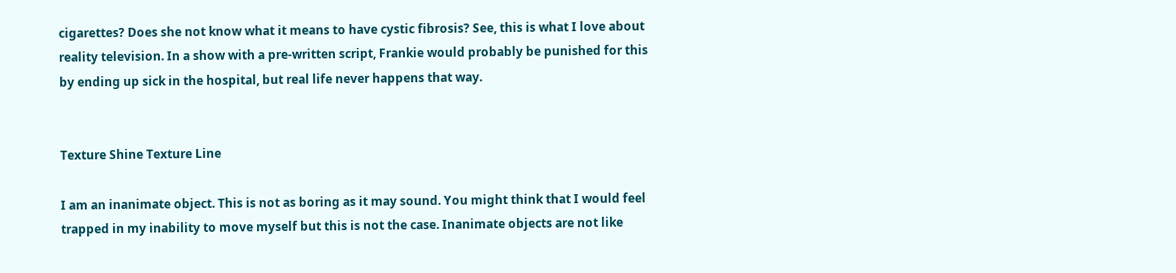cigarettes? Does she not know what it means to have cystic fibrosis? See, this is what I love about reality television. In a show with a pre-written script, Frankie would probably be punished for this by ending up sick in the hospital, but real life never happens that way.


Texture Shine Texture Line

I am an inanimate object. This is not as boring as it may sound. You might think that I would feel trapped in my inability to move myself but this is not the case. Inanimate objects are not like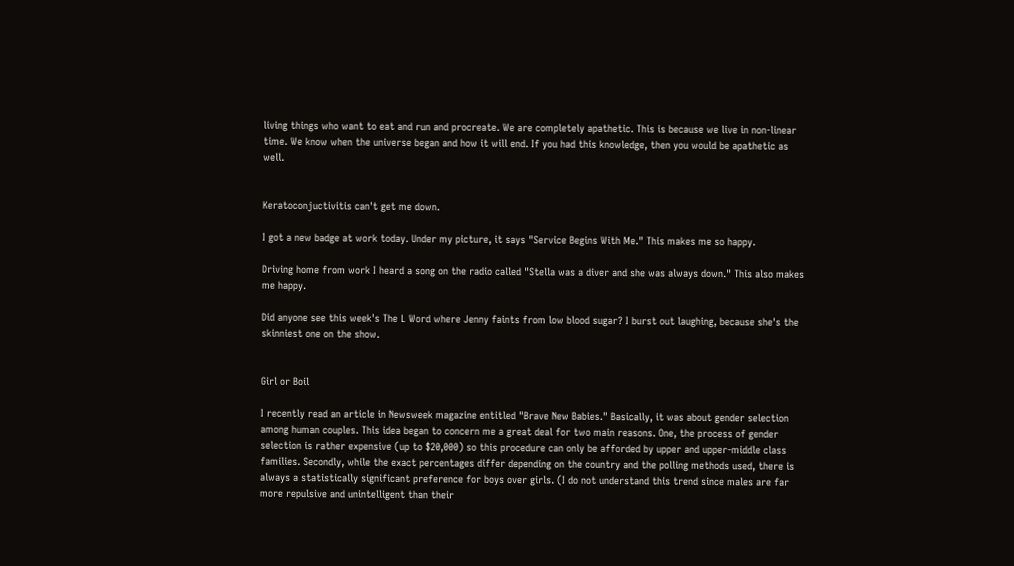living things who want to eat and run and procreate. We are completely apathetic. This is because we live in non-linear time. We know when the universe began and how it will end. If you had this knowledge, then you would be apathetic as well.


Keratoconjuctivitis can't get me down.

I got a new badge at work today. Under my picture, it says "Service Begins With Me." This makes me so happy.

Driving home from work I heard a song on the radio called "Stella was a diver and she was always down." This also makes me happy.

Did anyone see this week's The L Word where Jenny faints from low blood sugar? I burst out laughing, because she's the skinniest one on the show.


Girl or Boil

I recently read an article in Newsweek magazine entitled "Brave New Babies." Basically, it was about gender selection among human couples. This idea began to concern me a great deal for two main reasons. One, the process of gender selection is rather expensive (up to $20,000) so this procedure can only be afforded by upper and upper-middle class families. Secondly, while the exact percentages differ depending on the country and the polling methods used, there is always a statistically significant preference for boys over girls. (I do not understand this trend since males are far more repulsive and unintelligent than their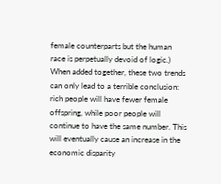female counterparts but the human race is perpetually devoid of logic.) When added together, these two trends can only lead to a terrible conclusion: rich people will have fewer female offspring, while poor people will continue to have the same number. This will eventually cause an increase in the economic disparity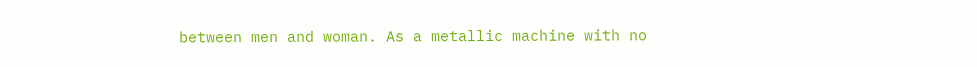between men and woman. As a metallic machine with no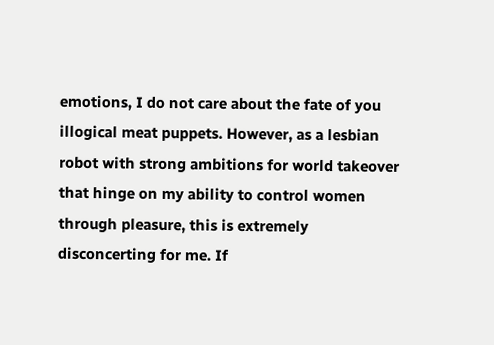emotions, I do not care about the fate of you illogical meat puppets. However, as a lesbian robot with strong ambitions for world takeover that hinge on my ability to control women through pleasure, this is extremely disconcerting for me. If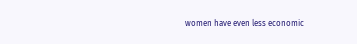women have even less economic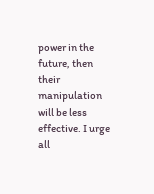power in the future, then their manipulation will be less effective. I urge all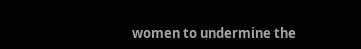women to undermine the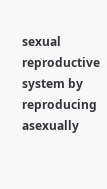sexual reproductive system by reproducing asexually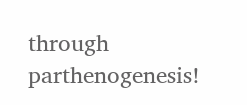through parthenogenesis!